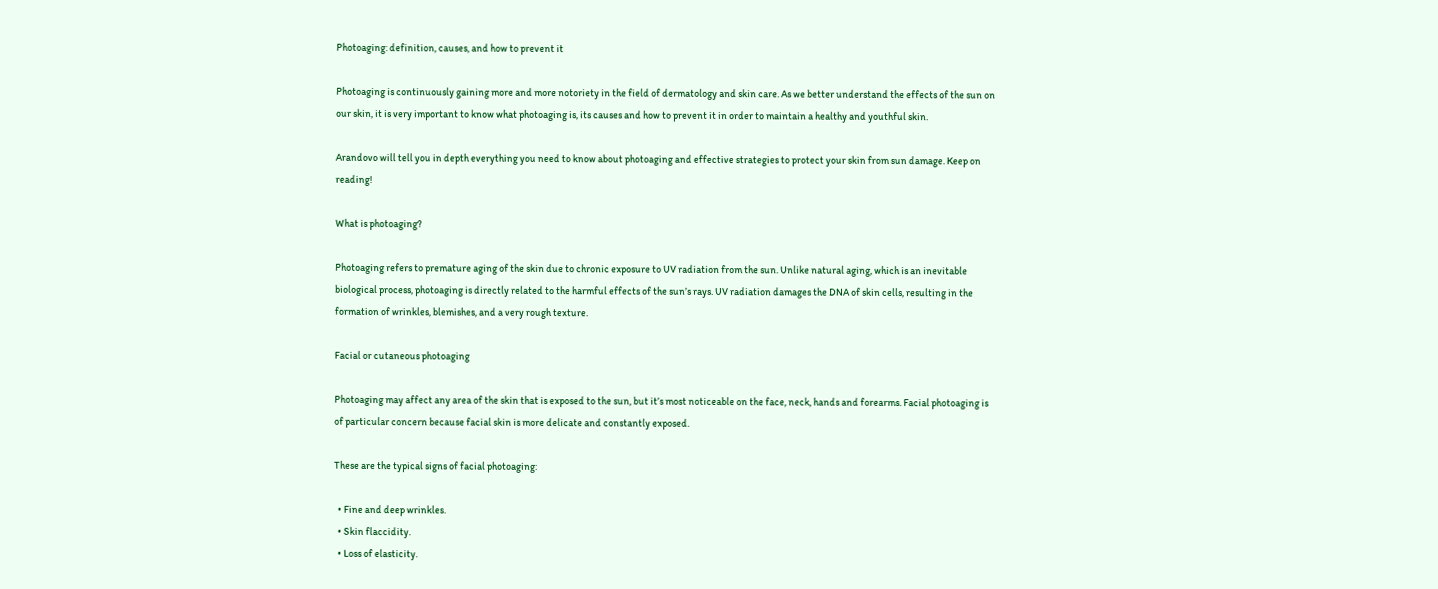Photoaging: definition, causes, and how to prevent it

Photoaging is continuously gaining more and more notoriety in the field of dermatology and skin care. As we better understand the effects of the sun on our skin, it is very important to know what photoaging is, its causes and how to prevent it in order to maintain a healthy and youthful skin.

Arandovo will tell you in depth everything you need to know about photoaging and effective strategies to protect your skin from sun damage. Keep on reading!

What is photoaging?

Photoaging refers to premature aging of the skin due to chronic exposure to UV radiation from the sun. Unlike natural aging, which is an inevitable biological process, photoaging is directly related to the harmful effects of the sun’s rays. UV radiation damages the DNA of skin cells, resulting in the formation of wrinkles, blemishes, and a very rough texture.

Facial or cutaneous photoaging

Photoaging may affect any area of the skin that is exposed to the sun, but it’s most noticeable on the face, neck, hands and forearms. Facial photoaging is of particular concern because facial skin is more delicate and constantly exposed.

These are the typical signs of facial photoaging:

  • Fine and deep wrinkles.
  • Skin flaccidity.
  • Loss of elasticity.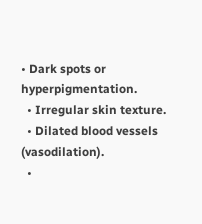• Dark spots or hyperpigmentation.
  • Irregular skin texture.
  • Dilated blood vessels (vasodilation).
  •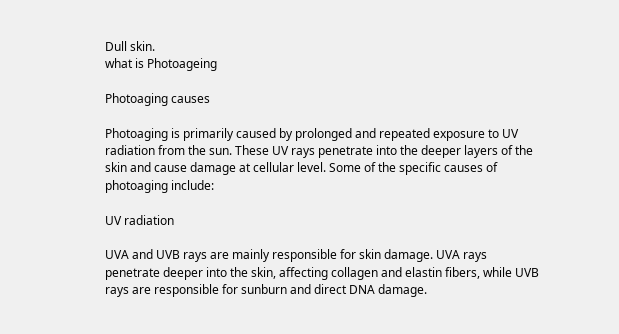Dull skin.
what is Photoageing

Photoaging causes

Photoaging is primarily caused by prolonged and repeated exposure to UV radiation from the sun. These UV rays penetrate into the deeper layers of the skin and cause damage at cellular level. Some of the specific causes of photoaging include:

UV radiation

UVA and UVB rays are mainly responsible for skin damage. UVA rays penetrate deeper into the skin, affecting collagen and elastin fibers, while UVB rays are responsible for sunburn and direct DNA damage.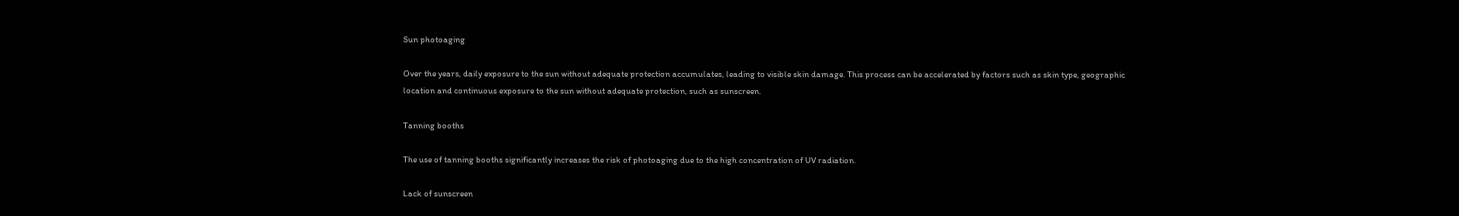Sun photoaging

Over the years, daily exposure to the sun without adequate protection accumulates, leading to visible skin damage. This process can be accelerated by factors such as skin type, geographic location and continuous exposure to the sun without adequate protection, such as sunscreen.

Tanning booths

The use of tanning booths significantly increases the risk of photoaging due to the high concentration of UV radiation.

Lack of sunscreen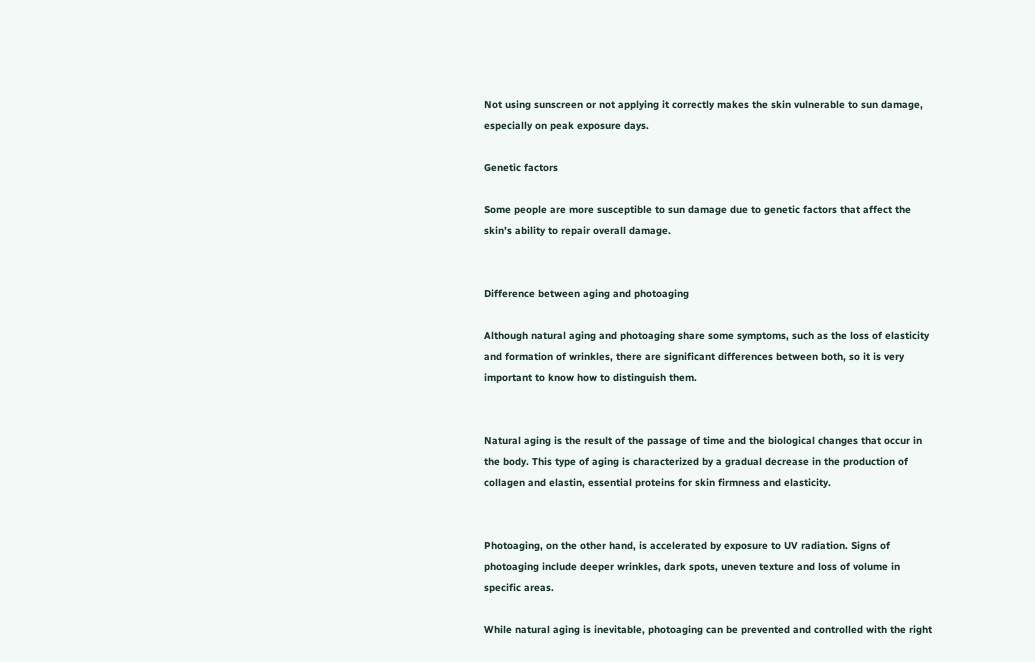Not using sunscreen or not applying it correctly makes the skin vulnerable to sun damage, especially on peak exposure days.

Genetic factors

Some people are more susceptible to sun damage due to genetic factors that affect the skin’s ability to repair overall damage.


Difference between aging and photoaging

Although natural aging and photoaging share some symptoms, such as the loss of elasticity and formation of wrinkles, there are significant differences between both, so it is very important to know how to distinguish them.


Natural aging is the result of the passage of time and the biological changes that occur in the body. This type of aging is characterized by a gradual decrease in the production of collagen and elastin, essential proteins for skin firmness and elasticity.


Photoaging, on the other hand, is accelerated by exposure to UV radiation. Signs of photoaging include deeper wrinkles, dark spots, uneven texture and loss of volume in specific areas.

While natural aging is inevitable, photoaging can be prevented and controlled with the right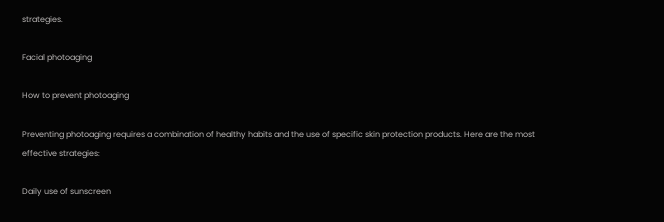strategies.

Facial photoaging

How to prevent photoaging

Preventing photoaging requires a combination of healthy habits and the use of specific skin protection products. Here are the most effective strategies:

Daily use of sunscreen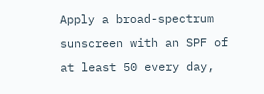Apply a broad-spectrum sunscreen with an SPF of at least 50 every day,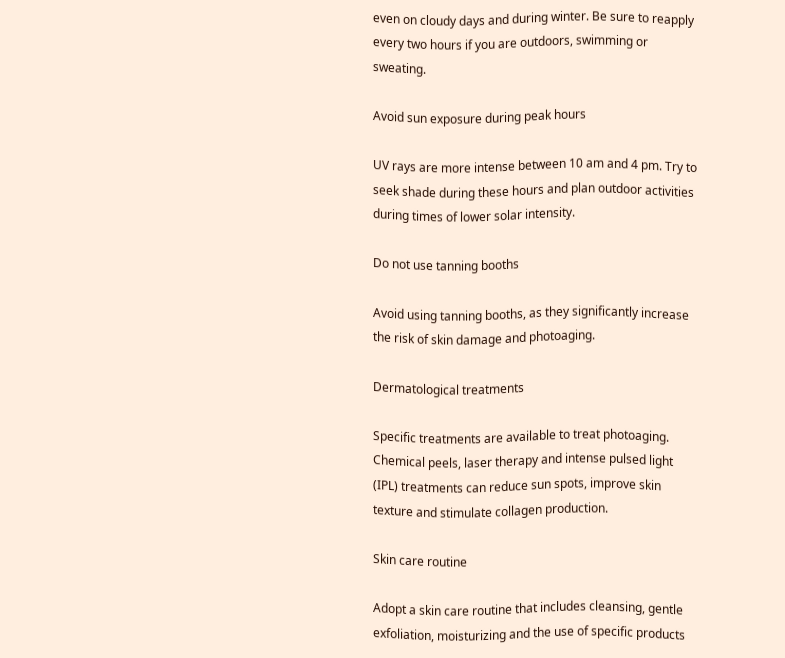even on cloudy days and during winter. Be sure to reapply every two hours if you are outdoors, swimming or sweating.

Avoid sun exposure during peak hours

UV rays are more intense between 10 am and 4 pm. Try to seek shade during these hours and plan outdoor activities during times of lower solar intensity.

Do not use tanning booths

Avoid using tanning booths, as they significantly increase the risk of skin damage and photoaging.

Dermatological treatments

Specific treatments are available to treat photoaging. Chemical peels, laser therapy and intense pulsed light (IPL) treatments can reduce sun spots, improve skin texture and stimulate collagen production.

Skin care routine

Adopt a skin care routine that includes cleansing, gentle exfoliation, moisturizing and the use of specific products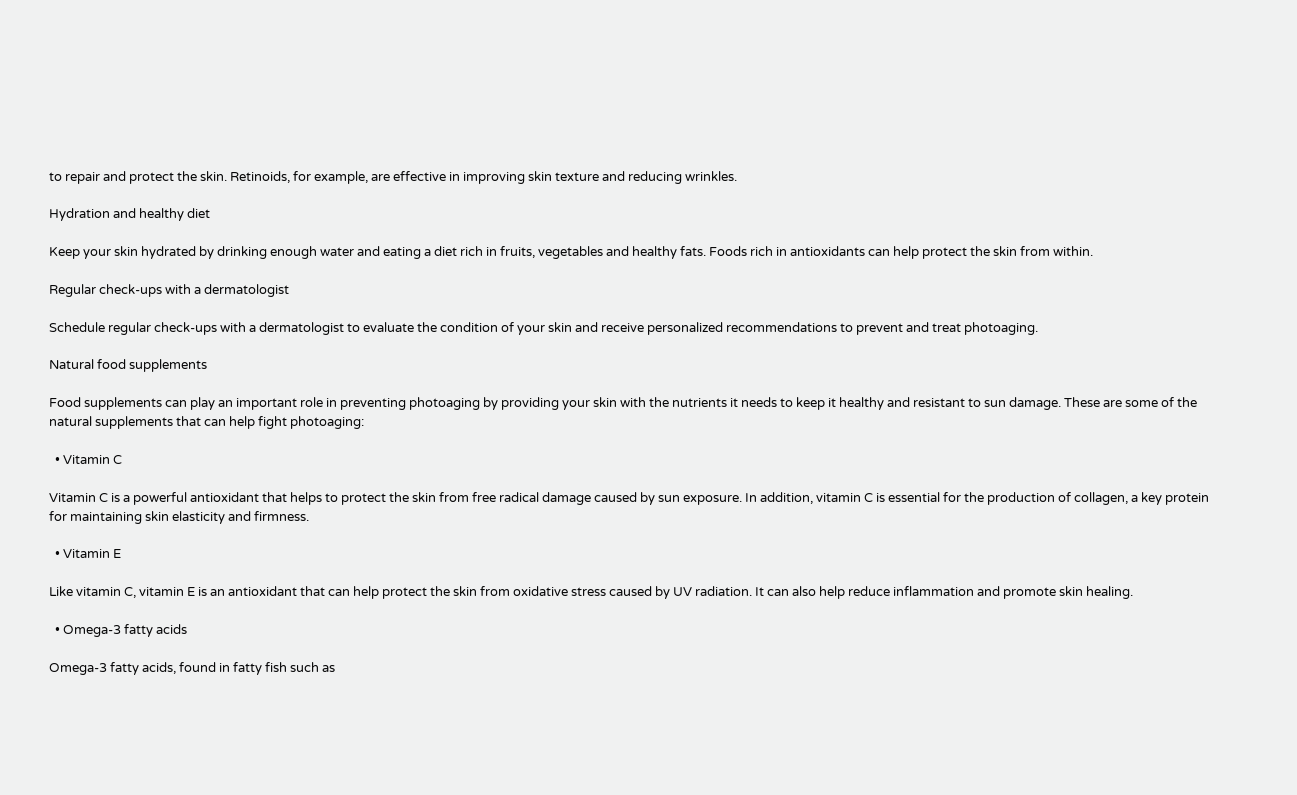to repair and protect the skin. Retinoids, for example, are effective in improving skin texture and reducing wrinkles.

Hydration and healthy diet

Keep your skin hydrated by drinking enough water and eating a diet rich in fruits, vegetables and healthy fats. Foods rich in antioxidants can help protect the skin from within.

Regular check-ups with a dermatologist

Schedule regular check-ups with a dermatologist to evaluate the condition of your skin and receive personalized recommendations to prevent and treat photoaging.

Natural food supplements

Food supplements can play an important role in preventing photoaging by providing your skin with the nutrients it needs to keep it healthy and resistant to sun damage. These are some of the natural supplements that can help fight photoaging:

  • Vitamin C

Vitamin C is a powerful antioxidant that helps to protect the skin from free radical damage caused by sun exposure. In addition, vitamin C is essential for the production of collagen, a key protein for maintaining skin elasticity and firmness.

  • Vitamin E

Like vitamin C, vitamin E is an antioxidant that can help protect the skin from oxidative stress caused by UV radiation. It can also help reduce inflammation and promote skin healing.

  • Omega-3 fatty acids

Omega-3 fatty acids, found in fatty fish such as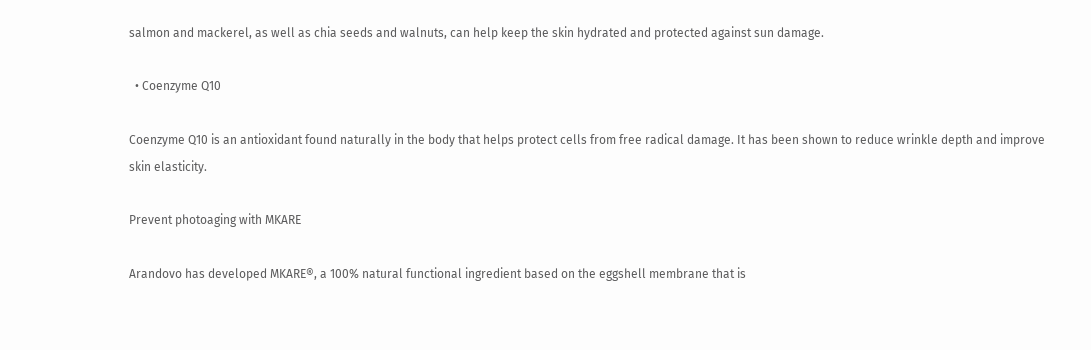salmon and mackerel, as well as chia seeds and walnuts, can help keep the skin hydrated and protected against sun damage.

  • Coenzyme Q10

Coenzyme Q10 is an antioxidant found naturally in the body that helps protect cells from free radical damage. It has been shown to reduce wrinkle depth and improve skin elasticity.

Prevent photoaging with MKARE

Arandovo has developed MKARE®, a 100% natural functional ingredient based on the eggshell membrane that is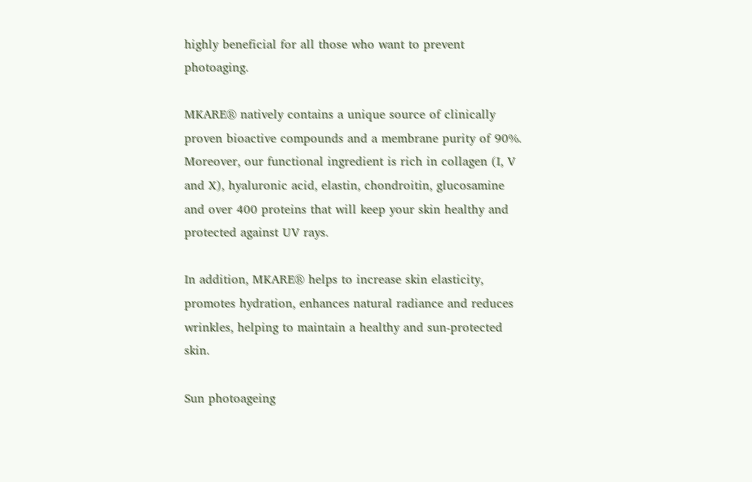highly beneficial for all those who want to prevent photoaging.

MKARE® natively contains a unique source of clinically proven bioactive compounds and a membrane purity of 90%. Moreover, our functional ingredient is rich in collagen (I, V and X), hyaluronic acid, elastin, chondroitin, glucosamine and over 400 proteins that will keep your skin healthy and protected against UV rays.

In addition, MKARE® helps to increase skin elasticity, promotes hydration, enhances natural radiance and reduces wrinkles, helping to maintain a healthy and sun-protected skin.

Sun photoageing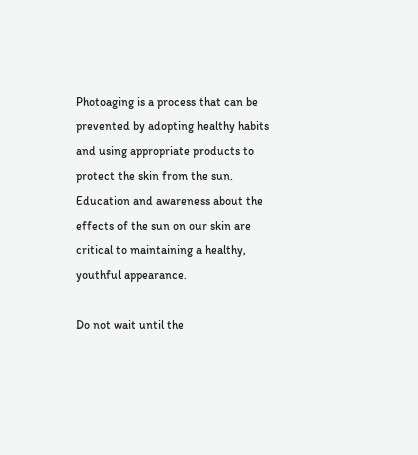Photoaging is a process that can be prevented by adopting healthy habits and using appropriate products to protect the skin from the sun. Education and awareness about the effects of the sun on our skin are critical to maintaining a healthy, youthful appearance.

Do not wait until the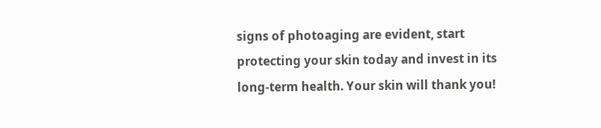signs of photoaging are evident, start protecting your skin today and invest in its long-term health. Your skin will thank you!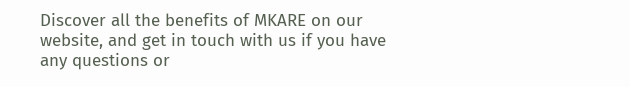Discover all the benefits of MKARE on our website, and get in touch with us if you have any questions or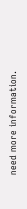need more information.